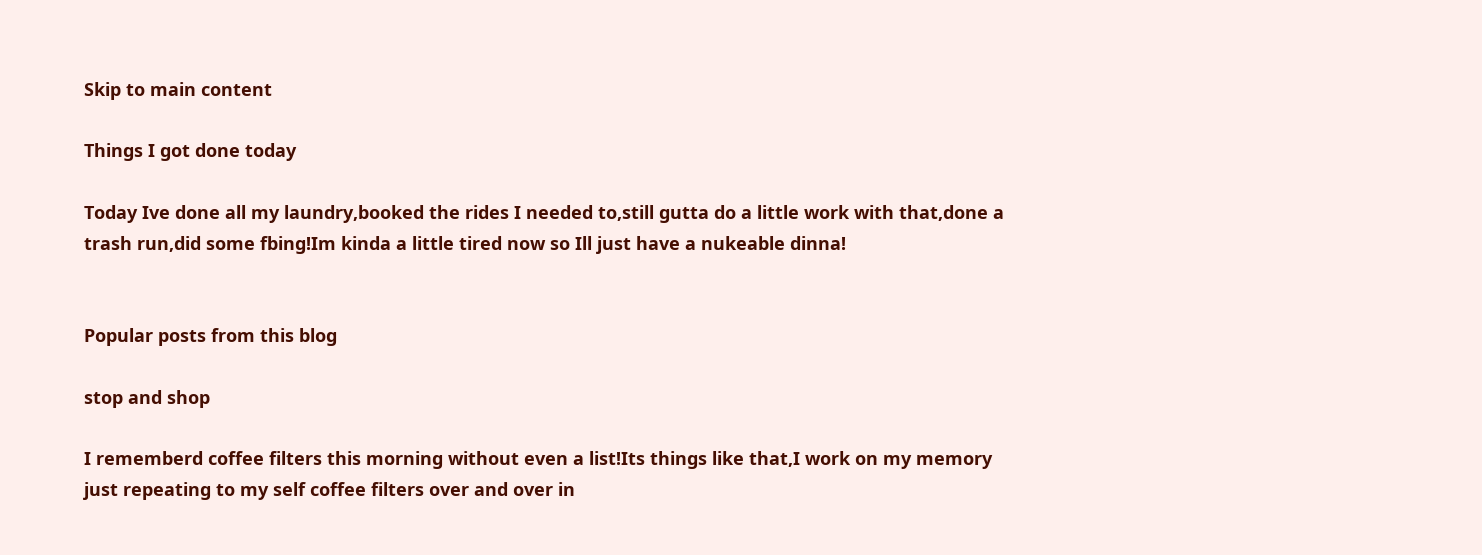Skip to main content

Things I got done today

Today Ive done all my laundry,booked the rides I needed to,still gutta do a little work with that,done a trash run,did some fbing!Im kinda a little tired now so Ill just have a nukeable dinna!


Popular posts from this blog

stop and shop

I rememberd coffee filters this morning without even a list!Its things like that,I work on my memory just repeating to my self coffee filters over and over in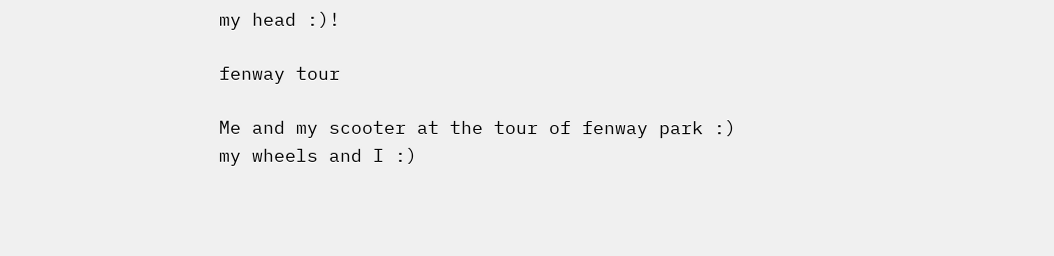my head :)!

fenway tour

Me and my scooter at the tour of fenway park :)
my wheels and I :)